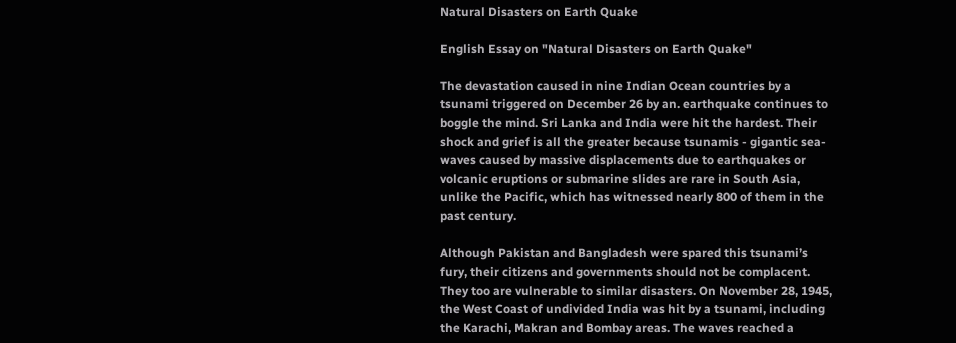Natural Disasters on Earth Quake

English Essay on "Natural Disasters on Earth Quake"

The devastation caused in nine Indian Ocean countries by a tsunami triggered on December 26 by an. earthquake continues to boggle the mind. Sri Lanka and India were hit the hardest. Their shock and grief is all the greater because tsunamis - gigantic sea-waves caused by massive displacements due to earthquakes or volcanic eruptions or submarine slides are rare in South Asia, unlike the Pacific, which has witnessed nearly 800 of them in the past century.

Although Pakistan and Bangladesh were spared this tsunami’s fury, their citizens and governments should not be complacent. They too are vulnerable to similar disasters. On November 28, 1945, the West Coast of undivided India was hit by a tsunami, including the Karachi, Makran and Bombay areas. The waves reached a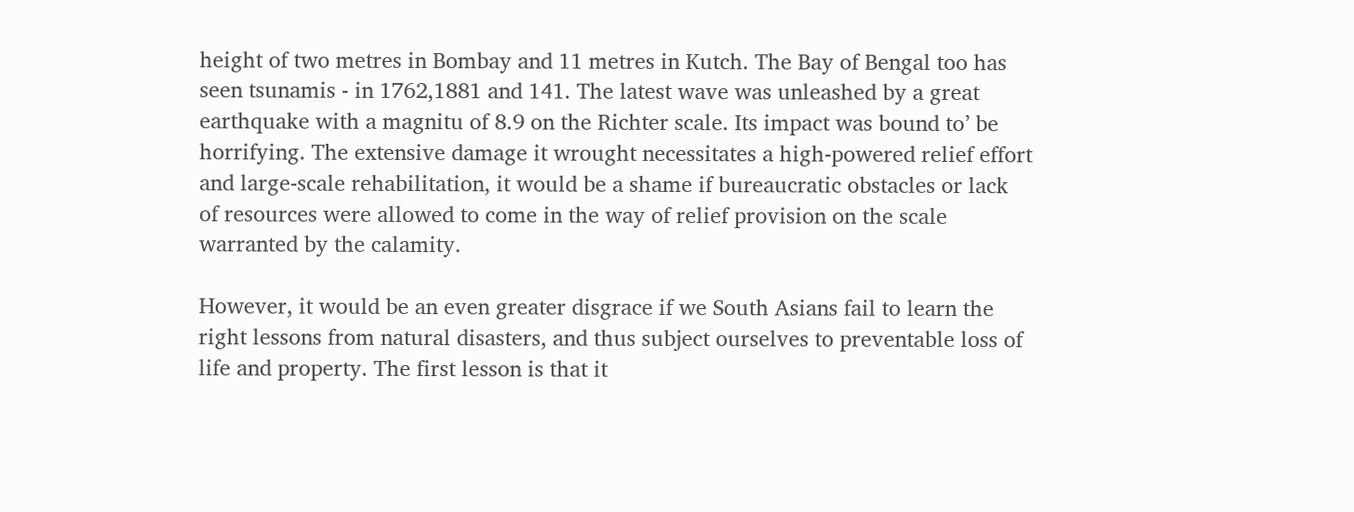height of two metres in Bombay and 11 metres in Kutch. The Bay of Bengal too has seen tsunamis - in 1762,1881 and 141. The latest wave was unleashed by a great earthquake with a magnitu of 8.9 on the Richter scale. Its impact was bound to’ be horrifying. The extensive damage it wrought necessitates a high-powered relief effort and large-scale rehabilitation, it would be a shame if bureaucratic obstacles or lack of resources were allowed to come in the way of relief provision on the scale warranted by the calamity.

However, it would be an even greater disgrace if we South Asians fail to learn the right lessons from natural disasters, and thus subject ourselves to preventable loss of life and property. The first lesson is that it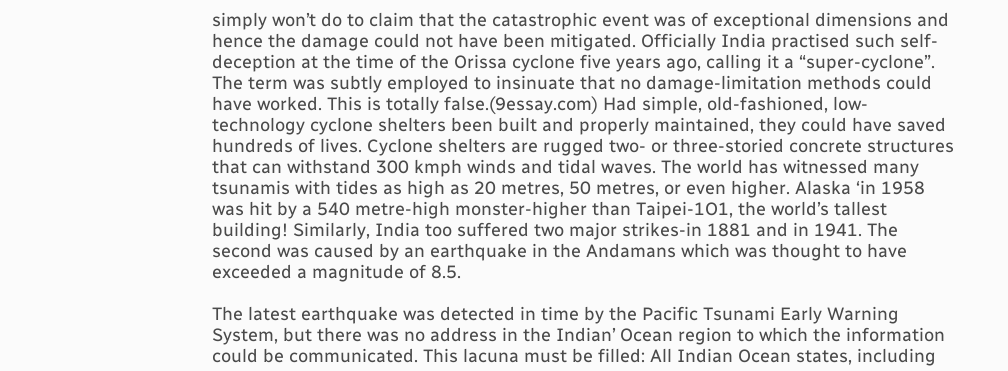simply won’t do to claim that the catastrophic event was of exceptional dimensions and hence the damage could not have been mitigated. Officially India practised such self-deception at the time of the Orissa cyclone five years ago, calling it a “super-cyclone”. The term was subtly employed to insinuate that no damage-limitation methods could have worked. This is totally false.(9essay.com) Had simple, old-fashioned, low-technology cyclone shelters been built and properly maintained, they could have saved hundreds of lives. Cyclone shelters are rugged two- or three-storied concrete structures that can withstand 300 kmph winds and tidal waves. The world has witnessed many tsunamis with tides as high as 20 metres, 50 metres, or even higher. Alaska ‘in 1958 was hit by a 540 metre-high monster-higher than Taipei-1O1, the world’s tallest building! Similarly, India too suffered two major strikes-in 1881 and in 1941. The second was caused by an earthquake in the Andamans which was thought to have exceeded a magnitude of 8.5.

The latest earthquake was detected in time by the Pacific Tsunami Early Warning System, but there was no address in the Indian’ Ocean region to which the information could be communicated. This lacuna must be filled: All Indian Ocean states, including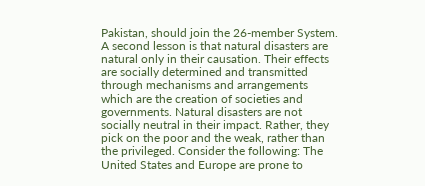Pakistan, should join the 26-member System. A second lesson is that natural disasters are natural only in their causation. Their effects are socially determined and transmitted through mechanisms and arrangements which are the creation of societies and governments. Natural disasters are not socially neutral in their impact. Rather, they pick on the poor and the weak, rather than the privileged. Consider the following: The United States and Europe are prone to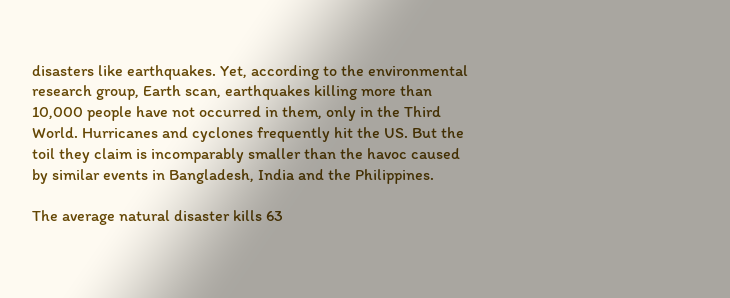disasters like earthquakes. Yet, according to the environmental research group, Earth scan, earthquakes killing more than 10,000 people have not occurred in them, only in the Third World. Hurricanes and cyclones frequently hit the US. But the toil they claim is incomparably smaller than the havoc caused by similar events in Bangladesh, India and the Philippines.

The average natural disaster kills 63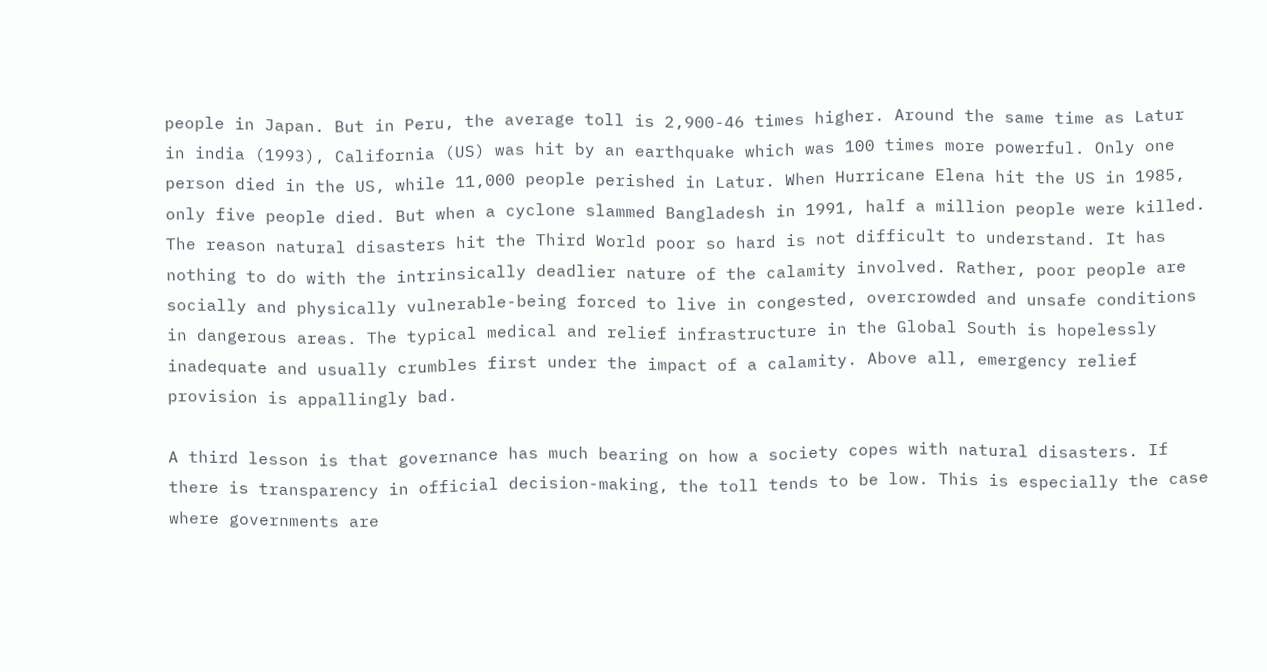people in Japan. But in Peru, the average toll is 2,900-46 times higher. Around the same time as Latur in india (1993), California (US) was hit by an earthquake which was 100 times more powerful. Only one person died in the US, while 11,000 people perished in Latur. When Hurricane Elena hit the US in 1985, only five people died. But when a cyclone slammed Bangladesh in 1991, half a million people were killed. The reason natural disasters hit the Third World poor so hard is not difficult to understand. It has nothing to do with the intrinsically deadlier nature of the calamity involved. Rather, poor people are socially and physically vulnerable-being forced to live in congested, overcrowded and unsafe conditions in dangerous areas. The typical medical and relief infrastructure in the Global South is hopelessly inadequate and usually crumbles first under the impact of a calamity. Above all, emergency relief provision is appallingly bad.

A third lesson is that governance has much bearing on how a society copes with natural disasters. If there is transparency in official decision-making, the toll tends to be low. This is especially the case where governments are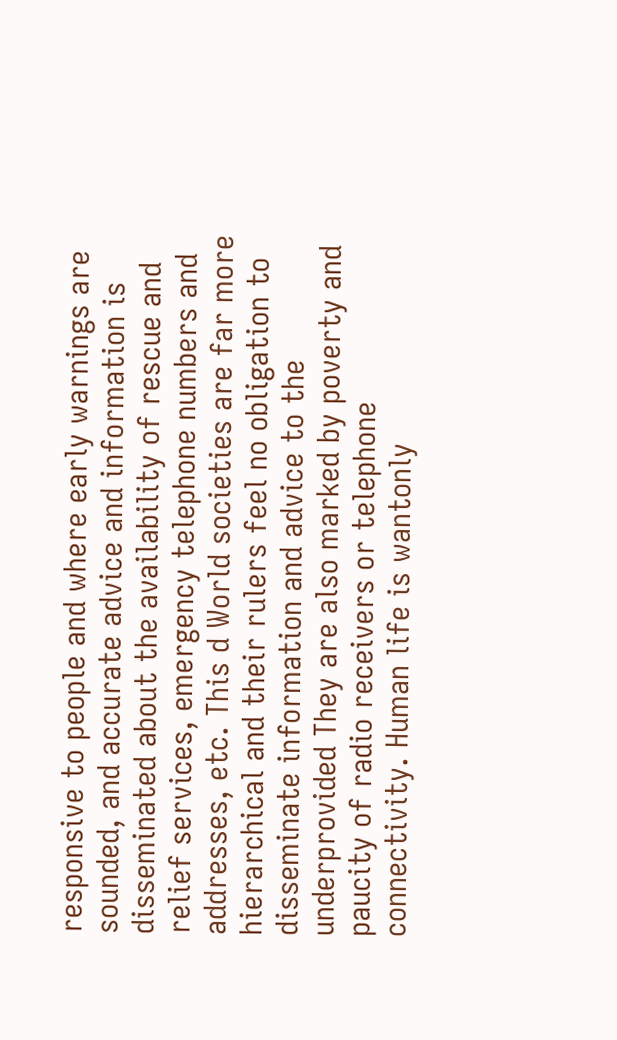responsive to people and where early warnings are sounded, and accurate advice and information is disseminated about the availability of rescue and relief services, emergency telephone numbers and addresses, etc. This d World societies are far more hierarchical and their rulers feel no obligation to disseminate information and advice to the underprovided They are also marked by poverty and paucity of radio receivers or telephone connectivity. Human life is wantonly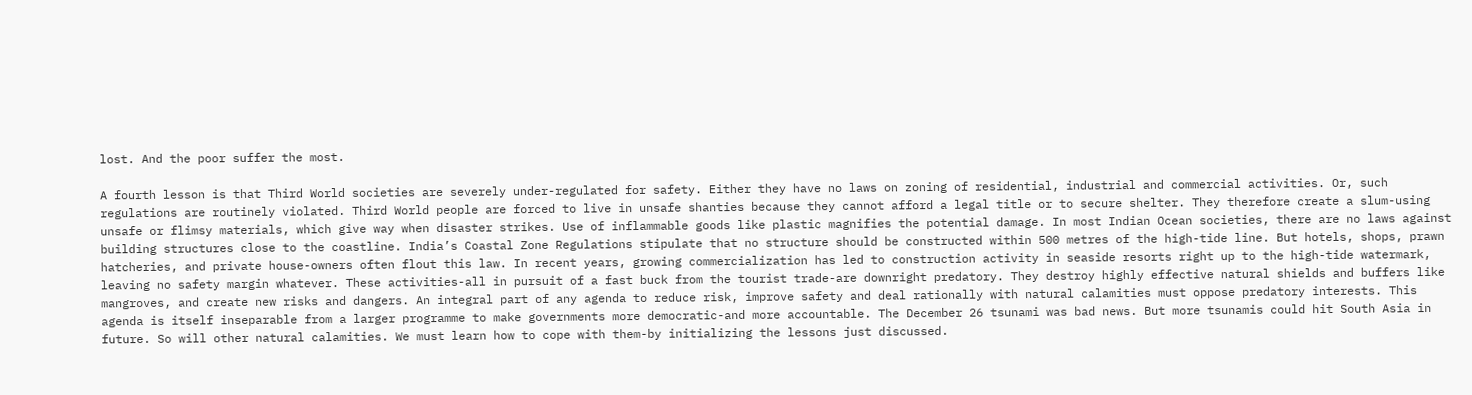lost. And the poor suffer the most.

A fourth lesson is that Third World societies are severely under-regulated for safety. Either they have no laws on zoning of residential, industrial and commercial activities. Or, such regulations are routinely violated. Third World people are forced to live in unsafe shanties because they cannot afford a legal title or to secure shelter. They therefore create a slum-using unsafe or flimsy materials, which give way when disaster strikes. Use of inflammable goods like plastic magnifies the potential damage. In most Indian Ocean societies, there are no laws against building structures close to the coastline. India’s Coastal Zone Regulations stipulate that no structure should be constructed within 500 metres of the high-tide line. But hotels, shops, prawn hatcheries, and private house-owners often flout this law. In recent years, growing commercialization has led to construction activity in seaside resorts right up to the high-tide watermark, leaving no safety margin whatever. These activities-all in pursuit of a fast buck from the tourist trade-are downright predatory. They destroy highly effective natural shields and buffers like mangroves, and create new risks and dangers. An integral part of any agenda to reduce risk, improve safety and deal rationally with natural calamities must oppose predatory interests. This agenda is itself inseparable from a larger programme to make governments more democratic-and more accountable. The December 26 tsunami was bad news. But more tsunamis could hit South Asia in future. So will other natural calamities. We must learn how to cope with them-by initializing the lessons just discussed.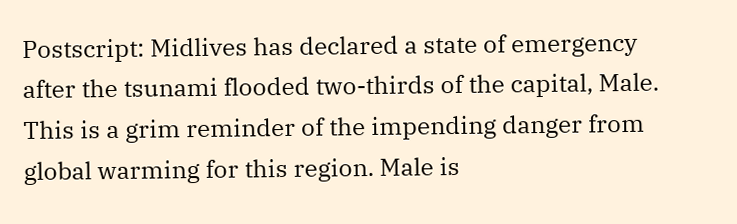Postscript: Midlives has declared a state of emergency after the tsunami flooded two-thirds of the capital, Male. This is a grim reminder of the impending danger from global warming for this region. Male is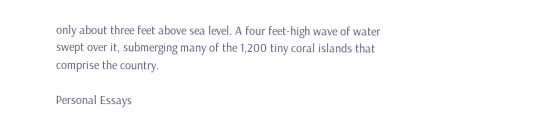only about three feet above sea level. A four feet-high wave of water swept over it, submerging many of the 1,200 tiny coral islands that comprise the country.

Personal Essays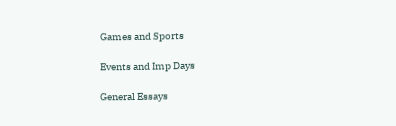Games and Sports

Events and Imp Days

General Essays